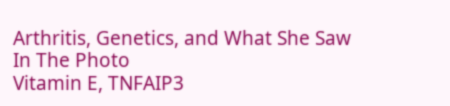Arthritis, Genetics, and What She Saw In The Photo
Vitamin E, TNFAIP3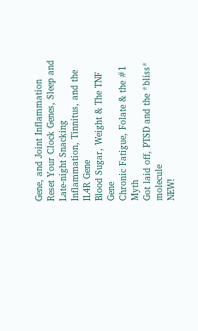Gene, and Joint Inflammation
Reset Your Clock Genes, Sleep and Late-night Snacking
Inflammation, Tinnitus, and the IL4R Gene
Blood Sugar, Weight & The TNF Gene
Chronic Fatigue, Folate & the #1 Myth
Got laid off, PTSD and the *bliss* molecule
NEW!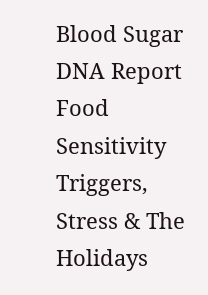Blood Sugar DNA Report
Food Sensitivity Triggers, Stress & The Holidays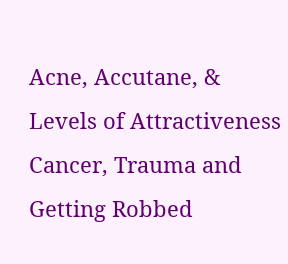Acne, Accutane, & Levels of Attractiveness
Cancer, Trauma and Getting Robbed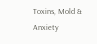Toxins, Mold & Anxiety